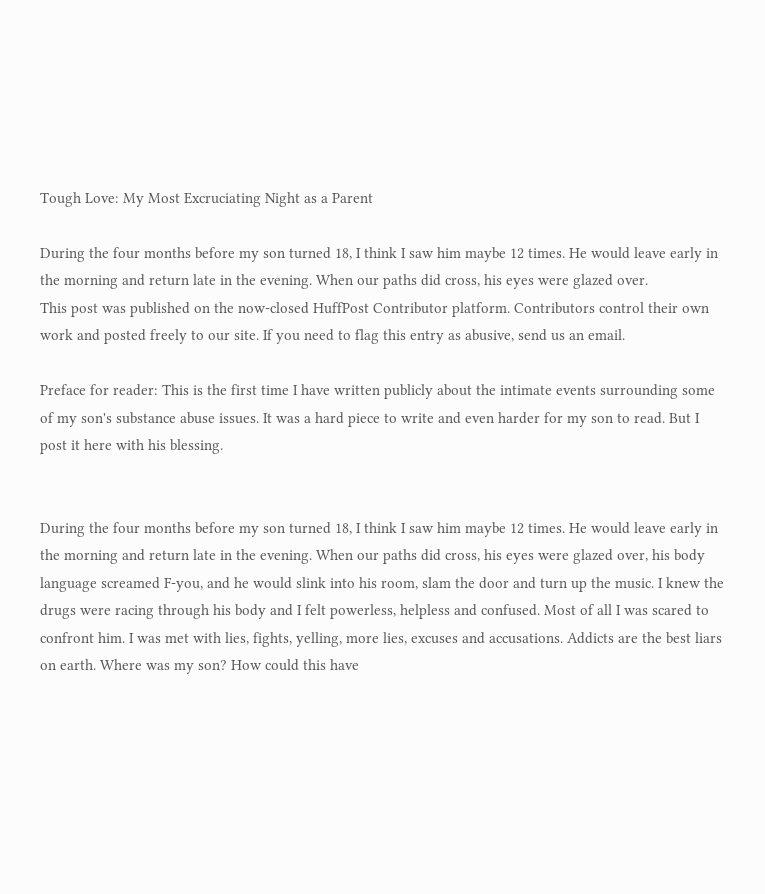Tough Love: My Most Excruciating Night as a Parent

During the four months before my son turned 18, I think I saw him maybe 12 times. He would leave early in the morning and return late in the evening. When our paths did cross, his eyes were glazed over.
This post was published on the now-closed HuffPost Contributor platform. Contributors control their own work and posted freely to our site. If you need to flag this entry as abusive, send us an email.

Preface for reader: This is the first time I have written publicly about the intimate events surrounding some of my son's substance abuse issues. It was a hard piece to write and even harder for my son to read. But I post it here with his blessing.


During the four months before my son turned 18, I think I saw him maybe 12 times. He would leave early in the morning and return late in the evening. When our paths did cross, his eyes were glazed over, his body language screamed F-you, and he would slink into his room, slam the door and turn up the music. I knew the drugs were racing through his body and I felt powerless, helpless and confused. Most of all I was scared to confront him. I was met with lies, fights, yelling, more lies, excuses and accusations. Addicts are the best liars on earth. Where was my son? How could this have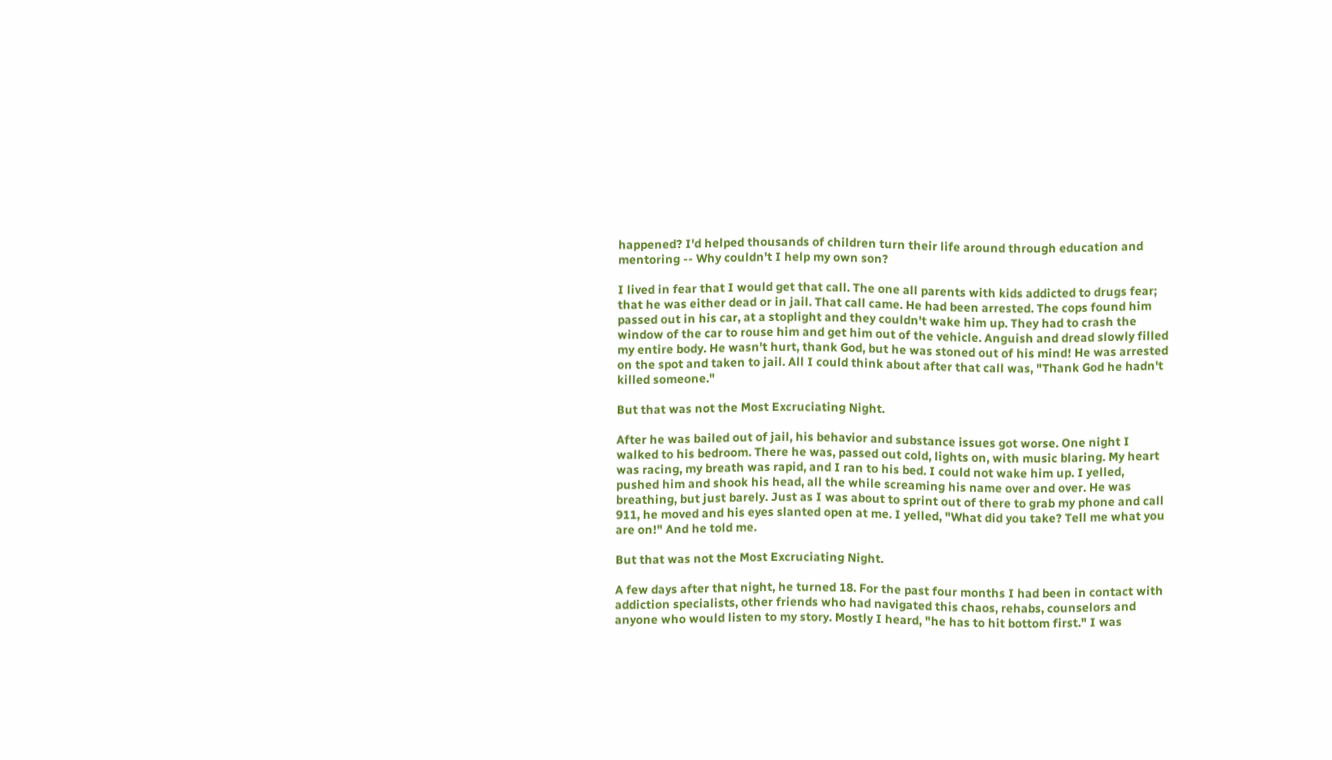happened? I'd helped thousands of children turn their life around through education and mentoring -- Why couldn't I help my own son?

I lived in fear that I would get that call. The one all parents with kids addicted to drugs fear; that he was either dead or in jail. That call came. He had been arrested. The cops found him passed out in his car, at a stoplight and they couldn't wake him up. They had to crash the window of the car to rouse him and get him out of the vehicle. Anguish and dread slowly filled my entire body. He wasn't hurt, thank God, but he was stoned out of his mind! He was arrested on the spot and taken to jail. All I could think about after that call was, "Thank God he hadn't killed someone."

But that was not the Most Excruciating Night.

After he was bailed out of jail, his behavior and substance issues got worse. One night I walked to his bedroom. There he was, passed out cold, lights on, with music blaring. My heart was racing, my breath was rapid, and I ran to his bed. I could not wake him up. I yelled, pushed him and shook his head, all the while screaming his name over and over. He was breathing, but just barely. Just as I was about to sprint out of there to grab my phone and call 911, he moved and his eyes slanted open at me. I yelled, "What did you take? Tell me what you are on!" And he told me.

But that was not the Most Excruciating Night.

A few days after that night, he turned 18. For the past four months I had been in contact with addiction specialists, other friends who had navigated this chaos, rehabs, counselors and anyone who would listen to my story. Mostly I heard, "he has to hit bottom first." I was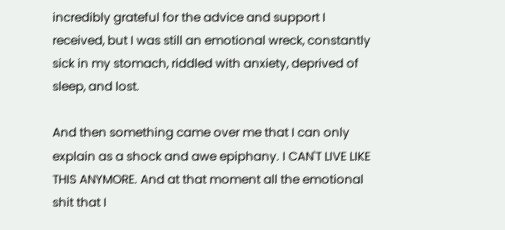incredibly grateful for the advice and support I received, but I was still an emotional wreck, constantly sick in my stomach, riddled with anxiety, deprived of sleep, and lost.

And then something came over me that I can only explain as a shock and awe epiphany. I CAN'T LIVE LIKE THIS ANYMORE. And at that moment all the emotional shit that I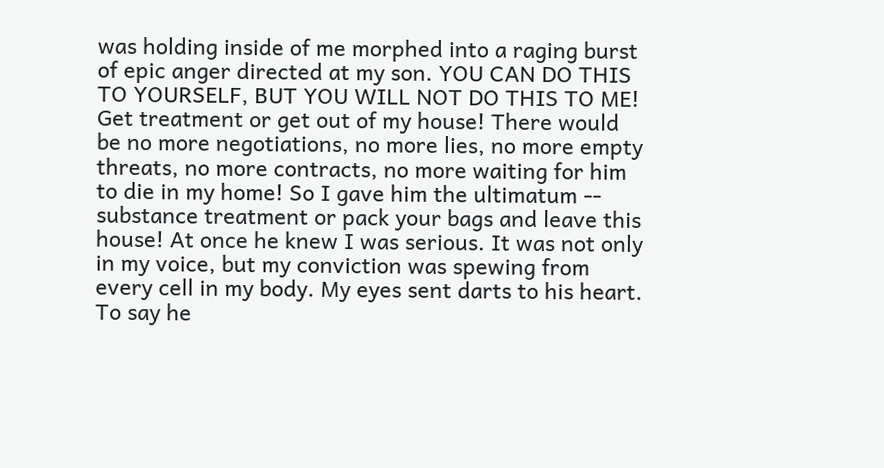was holding inside of me morphed into a raging burst of epic anger directed at my son. YOU CAN DO THIS TO YOURSELF, BUT YOU WILL NOT DO THIS TO ME! Get treatment or get out of my house! There would be no more negotiations, no more lies, no more empty threats, no more contracts, no more waiting for him to die in my home! So I gave him the ultimatum -- substance treatment or pack your bags and leave this house! At once he knew I was serious. It was not only in my voice, but my conviction was spewing from every cell in my body. My eyes sent darts to his heart. To say he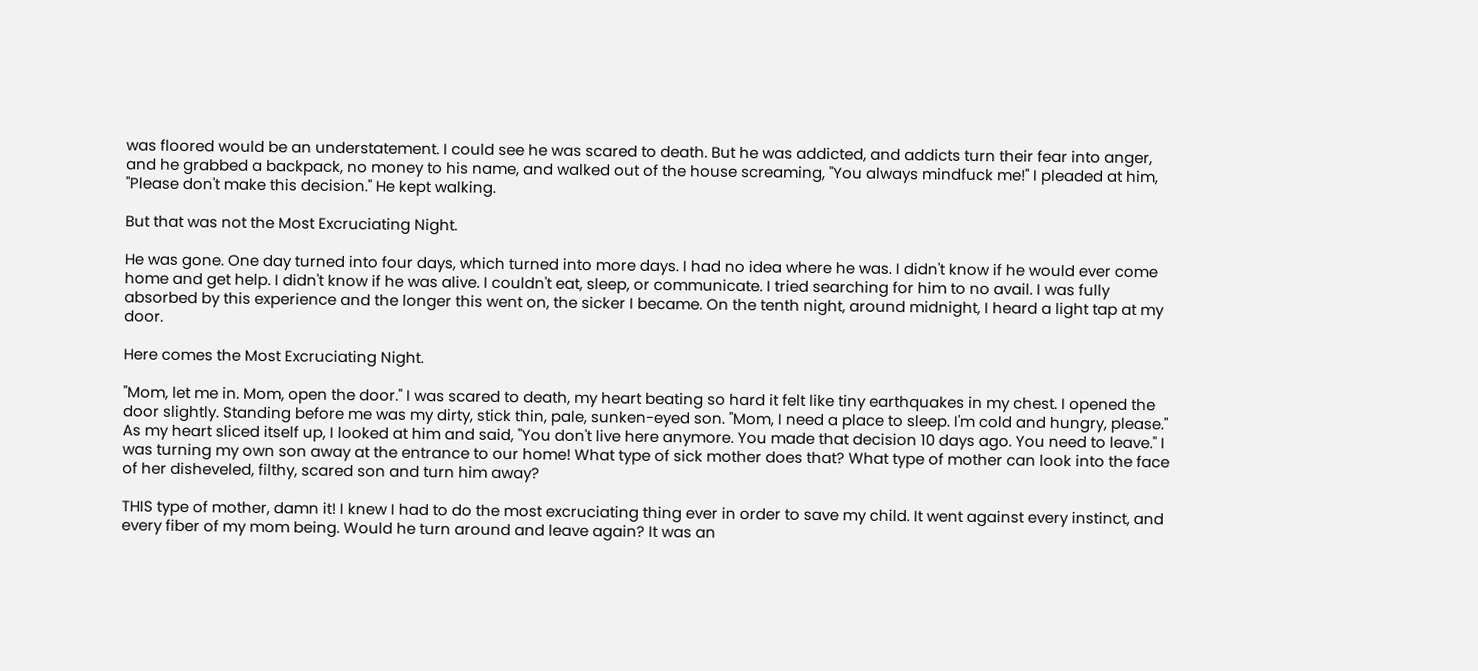was floored would be an understatement. I could see he was scared to death. But he was addicted, and addicts turn their fear into anger, and he grabbed a backpack, no money to his name, and walked out of the house screaming, "You always mindfuck me!" I pleaded at him, "Please don't make this decision." He kept walking.

But that was not the Most Excruciating Night.

He was gone. One day turned into four days, which turned into more days. I had no idea where he was. I didn't know if he would ever come home and get help. I didn't know if he was alive. I couldn't eat, sleep, or communicate. I tried searching for him to no avail. I was fully absorbed by this experience and the longer this went on, the sicker I became. On the tenth night, around midnight, I heard a light tap at my door.

Here comes the Most Excruciating Night.

"Mom, let me in. Mom, open the door." I was scared to death, my heart beating so hard it felt like tiny earthquakes in my chest. I opened the door slightly. Standing before me was my dirty, stick thin, pale, sunken-eyed son. "Mom, I need a place to sleep. I'm cold and hungry, please." As my heart sliced itself up, I looked at him and said, "You don't live here anymore. You made that decision 10 days ago. You need to leave." I was turning my own son away at the entrance to our home! What type of sick mother does that? What type of mother can look into the face of her disheveled, filthy, scared son and turn him away?

THIS type of mother, damn it! I knew I had to do the most excruciating thing ever in order to save my child. It went against every instinct, and every fiber of my mom being. Would he turn around and leave again? It was an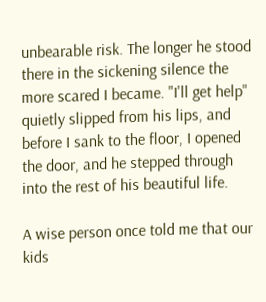unbearable risk. The longer he stood there in the sickening silence the more scared I became. "I'll get help" quietly slipped from his lips, and before I sank to the floor, I opened the door, and he stepped through into the rest of his beautiful life.

A wise person once told me that our kids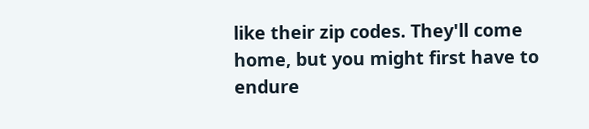like their zip codes. They'll come home, but you might first have to endure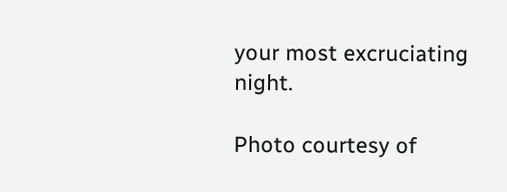your most excruciating night.

Photo courtesy of